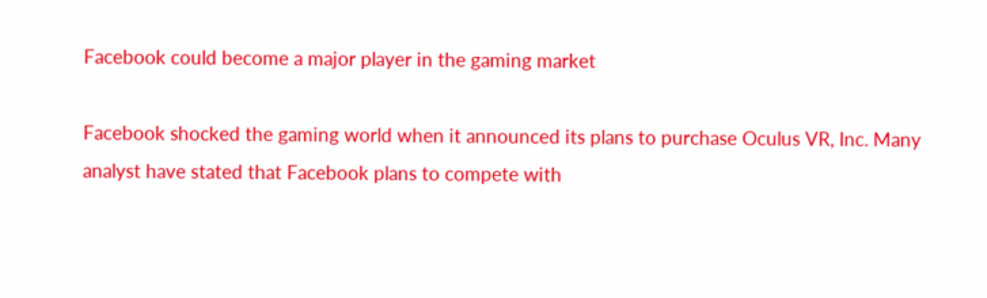Facebook could become a major player in the gaming market

Facebook shocked the gaming world when it announced its plans to purchase Oculus VR, Inc. Many analyst have stated that Facebook plans to compete with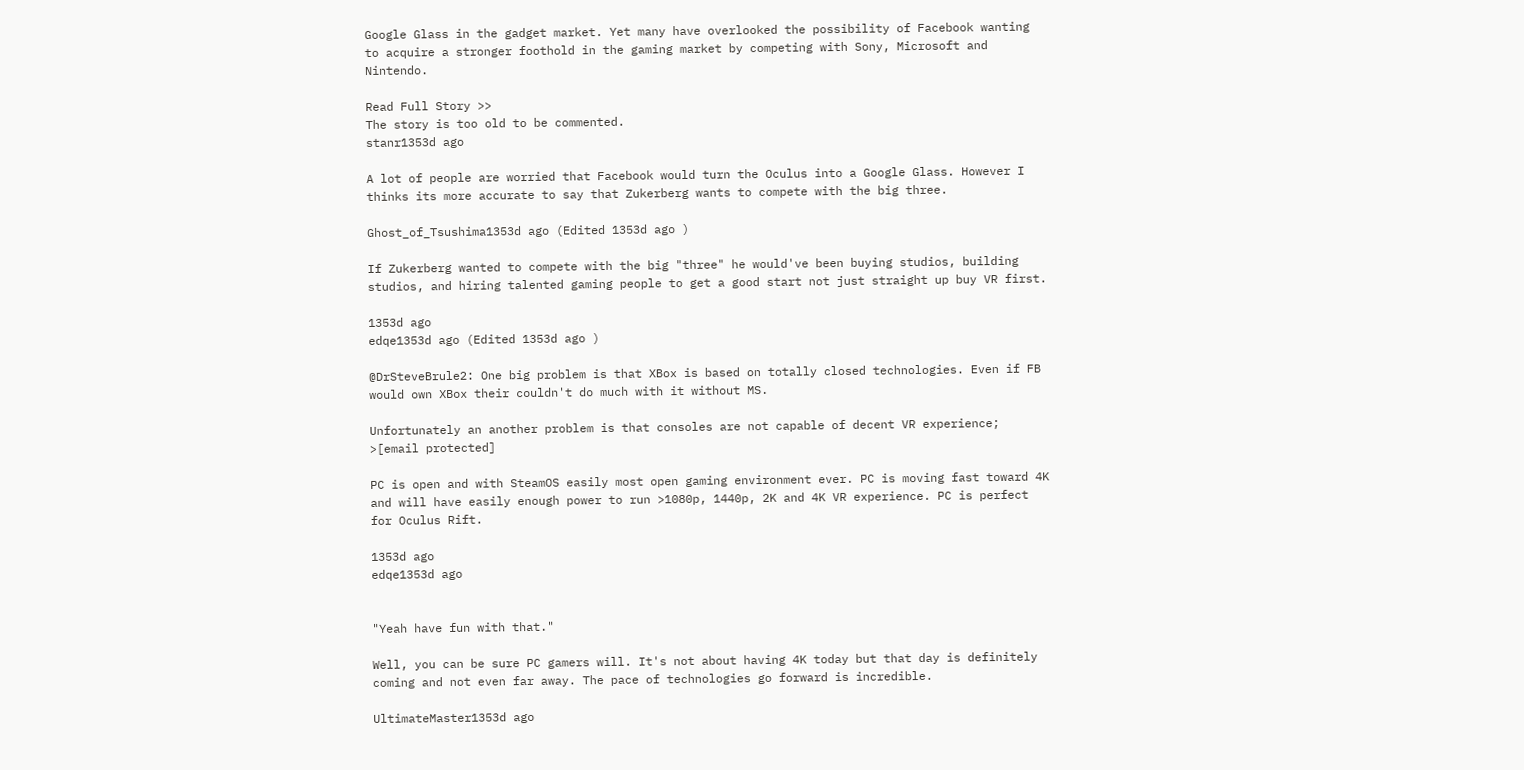Google Glass in the gadget market. Yet many have overlooked the possibility of Facebook wanting to acquire a stronger foothold in the gaming market by competing with Sony, Microsoft and Nintendo.

Read Full Story >>
The story is too old to be commented.
stanr1353d ago

A lot of people are worried that Facebook would turn the Oculus into a Google Glass. However I thinks its more accurate to say that Zukerberg wants to compete with the big three.

Ghost_of_Tsushima1353d ago (Edited 1353d ago )

If Zukerberg wanted to compete with the big "three" he would've been buying studios, building studios, and hiring talented gaming people to get a good start not just straight up buy VR first.

1353d ago
edqe1353d ago (Edited 1353d ago )

@DrSteveBrule2: One big problem is that XBox is based on totally closed technologies. Even if FB would own XBox their couldn't do much with it without MS.

Unfortunately an another problem is that consoles are not capable of decent VR experience; >[email protected]

PC is open and with SteamOS easily most open gaming environment ever. PC is moving fast toward 4K and will have easily enough power to run >1080p, 1440p, 2K and 4K VR experience. PC is perfect for Oculus Rift.

1353d ago
edqe1353d ago


"Yeah have fun with that."

Well, you can be sure PC gamers will. It's not about having 4K today but that day is definitely coming and not even far away. The pace of technologies go forward is incredible.

UltimateMaster1353d ago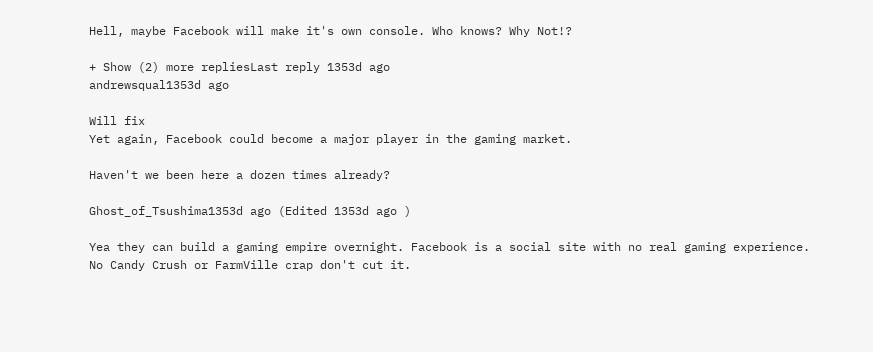Hell, maybe Facebook will make it's own console. Who knows? Why Not!?

+ Show (2) more repliesLast reply 1353d ago
andrewsqual1353d ago

Will fix
Yet again, Facebook could become a major player in the gaming market.

Haven't we been here a dozen times already?

Ghost_of_Tsushima1353d ago (Edited 1353d ago )

Yea they can build a gaming empire overnight. Facebook is a social site with no real gaming experience. No Candy Crush or FarmVille crap don't cut it.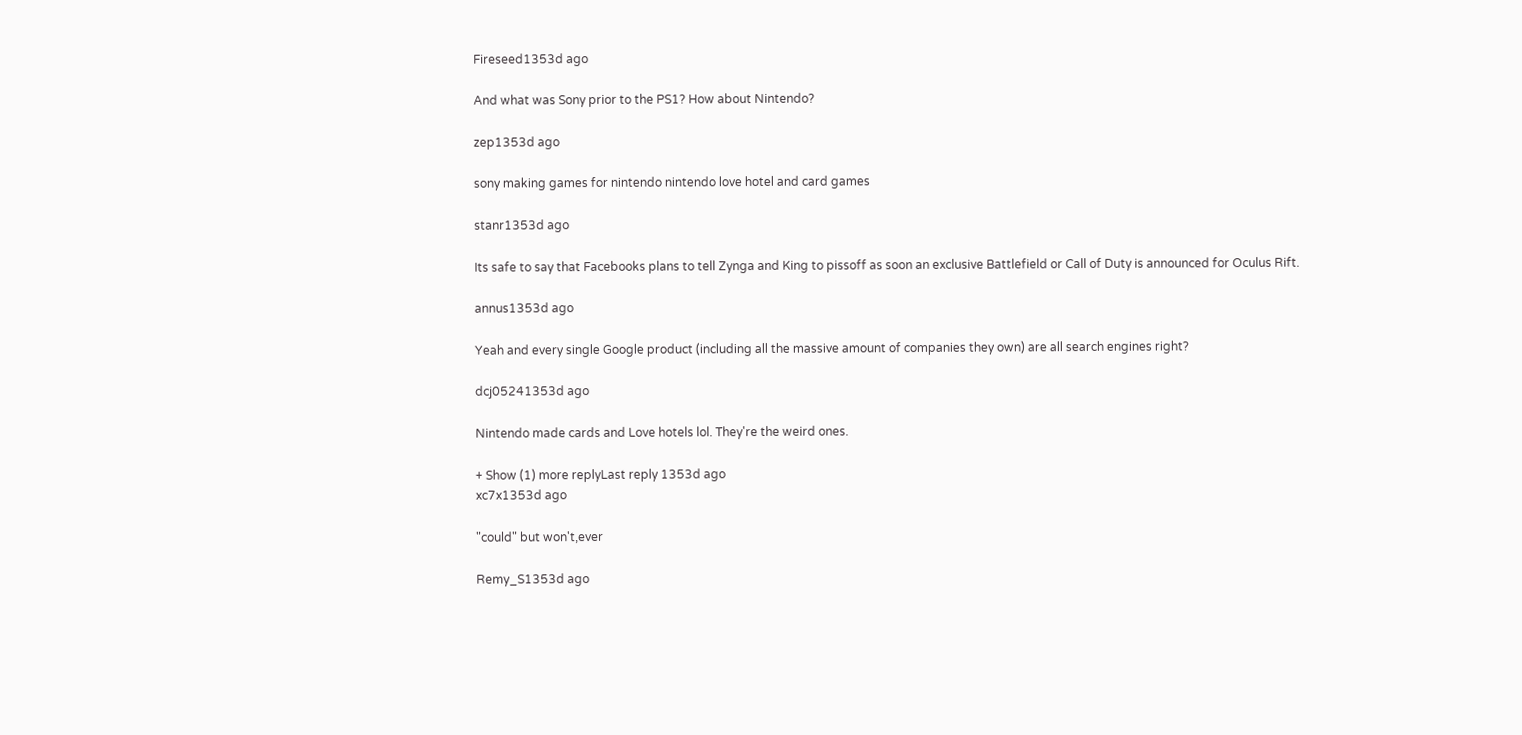Fireseed1353d ago

And what was Sony prior to the PS1? How about Nintendo?

zep1353d ago

sony making games for nintendo nintendo love hotel and card games

stanr1353d ago

Its safe to say that Facebooks plans to tell Zynga and King to pissoff as soon an exclusive Battlefield or Call of Duty is announced for Oculus Rift.

annus1353d ago

Yeah and every single Google product (including all the massive amount of companies they own) are all search engines right?

dcj05241353d ago

Nintendo made cards and Love hotels lol. They're the weird ones.

+ Show (1) more replyLast reply 1353d ago
xc7x1353d ago

"could" but won't,ever

Remy_S1353d ago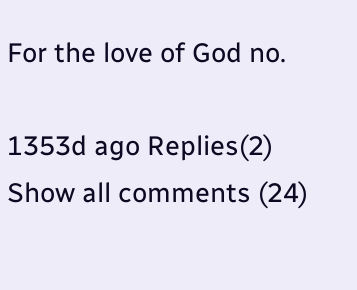For the love of God no.

1353d ago Replies(2)
Show all comments (24)